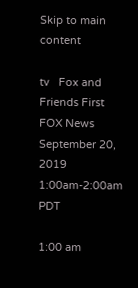Skip to main content

tv   Fox and Friends First  FOX News  September 20, 2019 1:00am-2:00am PDT

1:00 am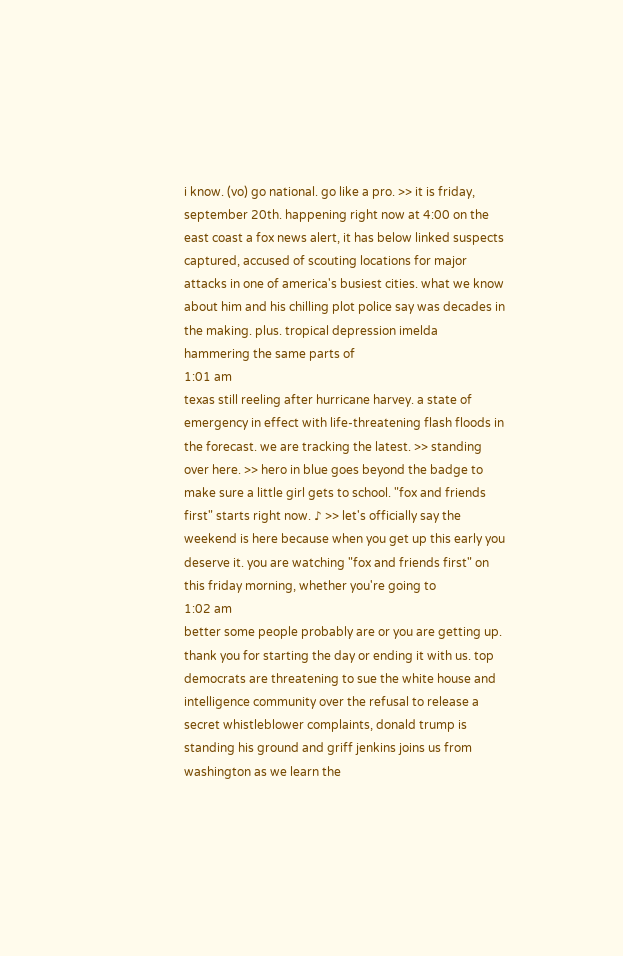i know. (vo) go national. go like a pro. >> it is friday, september 20th. happening right now at 4:00 on the east coast a fox news alert, it has below linked suspects captured, accused of scouting locations for major attacks in one of america's busiest cities. what we know about him and his chilling plot police say was decades in the making. plus. tropical depression imelda hammering the same parts of
1:01 am
texas still reeling after hurricane harvey. a state of emergency in effect with life-threatening flash floods in the forecast. we are tracking the latest. >> standing over here. >> hero in blue goes beyond the badge to make sure a little girl gets to school. "fox and friends first" starts right now. ♪ >> let's officially say the weekend is here because when you get up this early you deserve it. you are watching "fox and friends first" on this friday morning, whether you're going to
1:02 am
better some people probably are or you are getting up. thank you for starting the day or ending it with us. top democrats are threatening to sue the white house and intelligence community over the refusal to release a secret whistleblower complaints, donald trump is standing his ground and griff jenkins joins us from washington as we learn the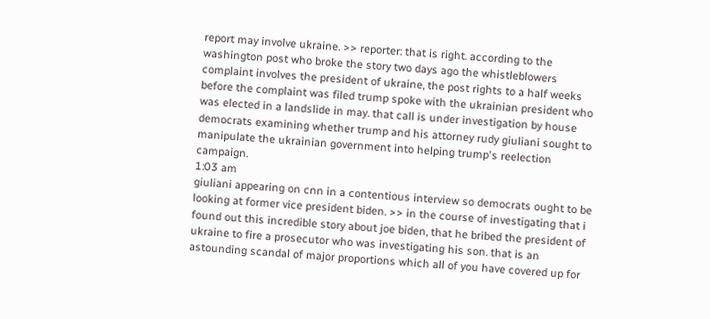report may involve ukraine. >> reporter: that is right. according to the washington post who broke the story two days ago the whistleblowers complaint involves the president of ukraine, the post rights to a half weeks before the complaint was filed trump spoke with the ukrainian president who was elected in a landslide in may. that call is under investigation by house democrats examining whether trump and his attorney rudy giuliani sought to manipulate the ukrainian government into helping trump's reelection campaign.
1:03 am
giuliani appearing on cnn in a contentious interview so democrats ought to be looking at former vice president biden. >> in the course of investigating that i found out this incredible story about joe biden, that he bribed the president of ukraine to fire a prosecutor who was investigating his son. that is an astounding scandal of major proportions which all of you have covered up for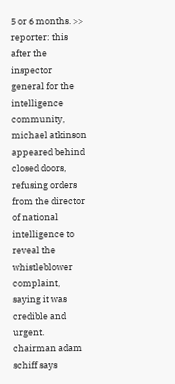5 or 6 months. >> reporter: this after the inspector general for the intelligence community, michael atkinson appeared behind closed doors, refusing orders from the director of national intelligence to reveal the whistleblower complaint, saying it was credible and urgent. chairman adam schiff says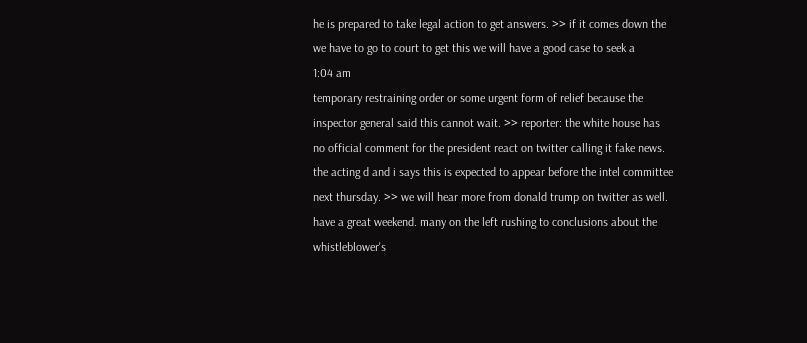he is prepared to take legal action to get answers. >> if it comes down the we have to go to court to get this we will have a good case to seek a
1:04 am
temporary restraining order or some urgent form of relief because the inspector general said this cannot wait. >> reporter: the white house has no official comment for the president react on twitter calling it fake news. the acting d and i says this is expected to appear before the intel committee next thursday. >> we will hear more from donald trump on twitter as well. have a great weekend. many on the left rushing to conclusions about the whistleblower's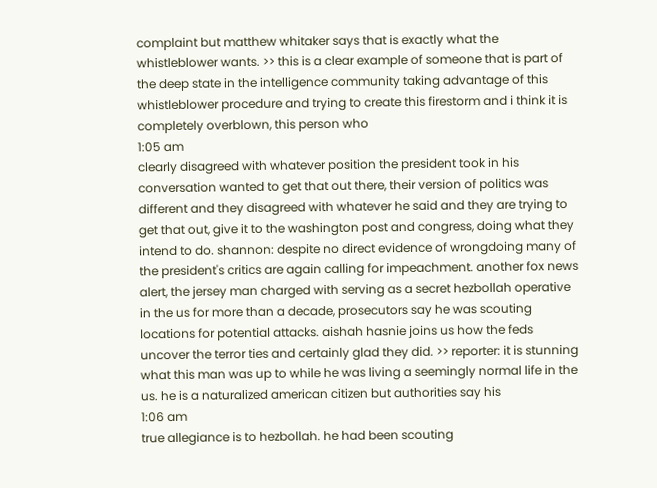complaint but matthew whitaker says that is exactly what the whistleblower wants. >> this is a clear example of someone that is part of the deep state in the intelligence community taking advantage of this whistleblower procedure and trying to create this firestorm and i think it is completely overblown, this person who
1:05 am
clearly disagreed with whatever position the president took in his conversation wanted to get that out there, their version of politics was different and they disagreed with whatever he said and they are trying to get that out, give it to the washington post and congress, doing what they intend to do. shannon: despite no direct evidence of wrongdoing many of the president's critics are again calling for impeachment. another fox news alert, the jersey man charged with serving as a secret hezbollah operative in the us for more than a decade, prosecutors say he was scouting locations for potential attacks. aishah hasnie joins us how the feds uncover the terror ties and certainly glad they did. >> reporter: it is stunning what this man was up to while he was living a seemingly normal life in the us. he is a naturalized american citizen but authorities say his
1:06 am
true allegiance is to hezbollah. he had been scouting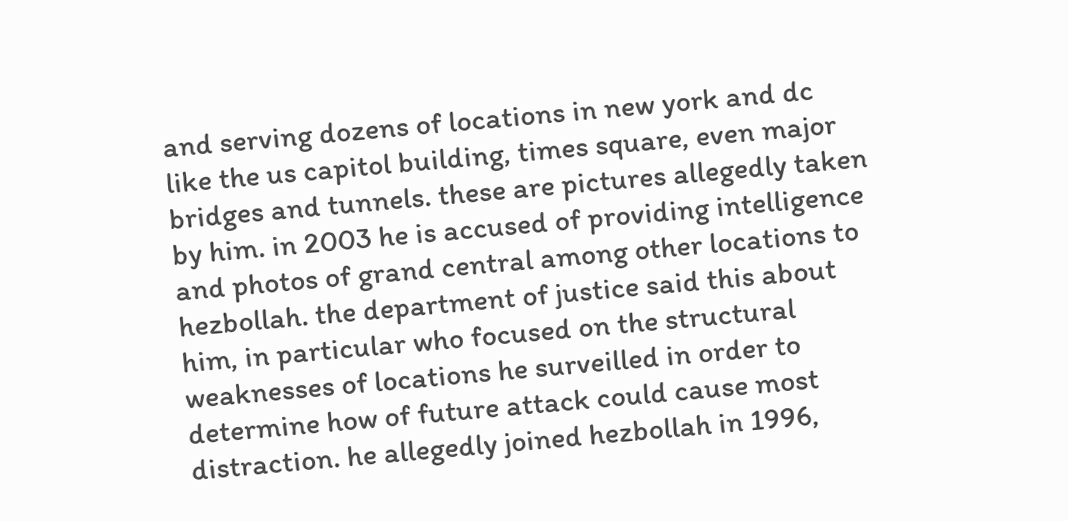and serving dozens of locations in new york and dc like the us capitol building, times square, even major bridges and tunnels. these are pictures allegedly taken by him. in 2003 he is accused of providing intelligence and photos of grand central among other locations to hezbollah. the department of justice said this about him, in particular who focused on the structural weaknesses of locations he surveilled in order to determine how of future attack could cause most distraction. he allegedly joined hezbollah in 1996,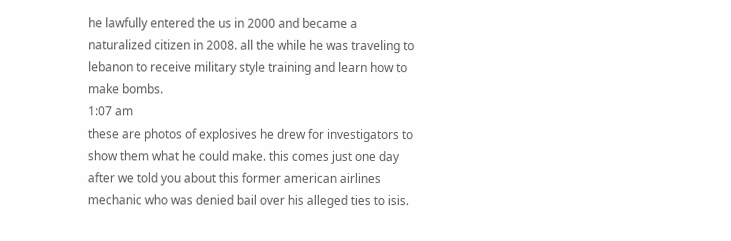he lawfully entered the us in 2000 and became a naturalized citizen in 2008. all the while he was traveling to lebanon to receive military style training and learn how to make bombs.
1:07 am
these are photos of explosives he drew for investigators to show them what he could make. this comes just one day after we told you about this former american airlines mechanic who was denied bail over his alleged ties to isis.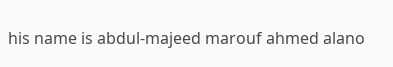his name is abdul-majeed marouf ahmed alano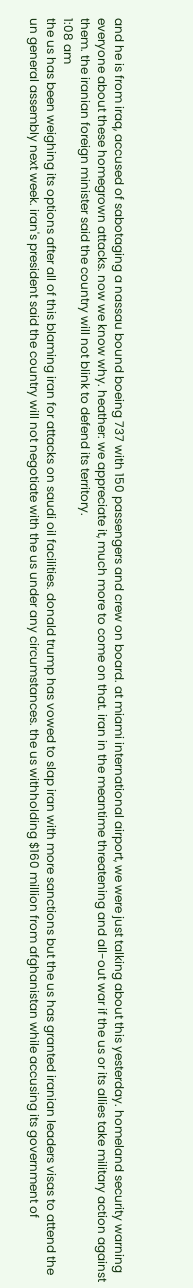and he is from iraq, accused of sabotaging a nassau bound boeing 737 with 150 passengers and crew on board. at miami international airport, we were just talking about this yesterday. homeland security warning everyone about these homegrown attacks. now we know why. heather: we appreciate it, much more to come on that. iran in the meantime threatening and all-out war if the us or its allies take military action against them. the iranian foreign minister said the country will not blink to defend its territory.
1:08 am
the us has been weighing its options after all of this blaming iran for attacks on saudi oil facilities. donald trump has vowed to slap iran with more sanctions but the us has granted iranian leaders visas to attend the un general assembly next week. iran's president said the country will not negotiate with the us under any circumstances. the us withholding $160 million from afghanistan while accusing its government of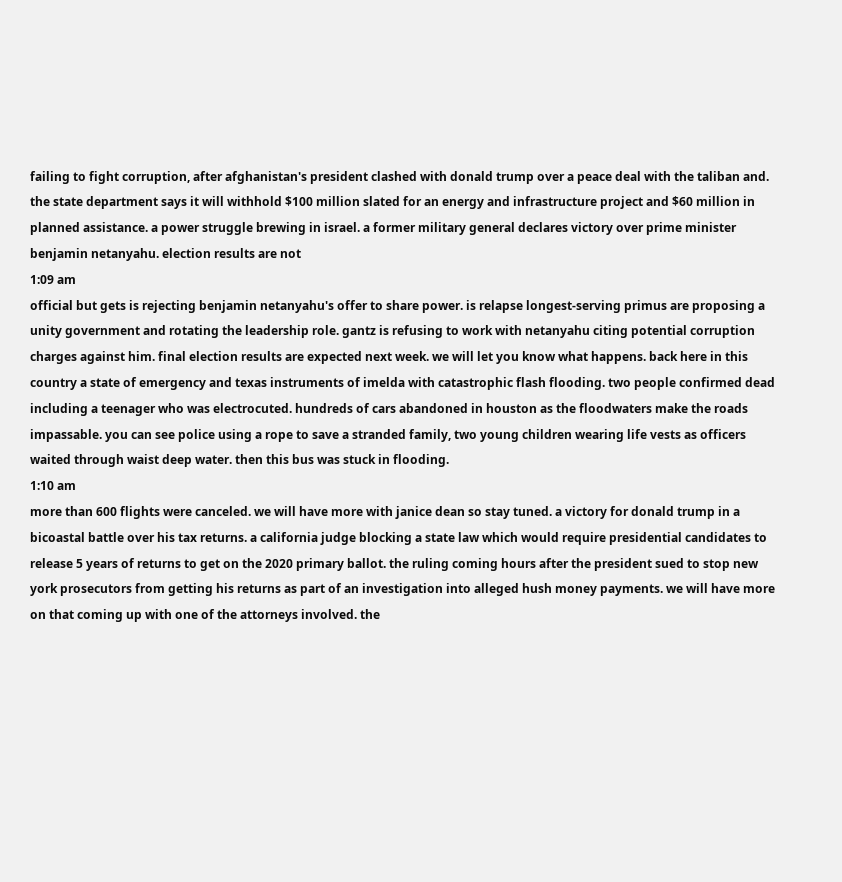failing to fight corruption, after afghanistan's president clashed with donald trump over a peace deal with the taliban and. the state department says it will withhold $100 million slated for an energy and infrastructure project and $60 million in planned assistance. a power struggle brewing in israel. a former military general declares victory over prime minister benjamin netanyahu. election results are not
1:09 am
official but gets is rejecting benjamin netanyahu's offer to share power. is relapse longest-serving primus are proposing a unity government and rotating the leadership role. gantz is refusing to work with netanyahu citing potential corruption charges against him. final election results are expected next week. we will let you know what happens. back here in this country a state of emergency and texas instruments of imelda with catastrophic flash flooding. two people confirmed dead including a teenager who was electrocuted. hundreds of cars abandoned in houston as the floodwaters make the roads impassable. you can see police using a rope to save a stranded family, two young children wearing life vests as officers waited through waist deep water. then this bus was stuck in flooding.
1:10 am
more than 600 flights were canceled. we will have more with janice dean so stay tuned. a victory for donald trump in a bicoastal battle over his tax returns. a california judge blocking a state law which would require presidential candidates to release 5 years of returns to get on the 2020 primary ballot. the ruling coming hours after the president sued to stop new york prosecutors from getting his returns as part of an investigation into alleged hush money payments. we will have more on that coming up with one of the attorneys involved. the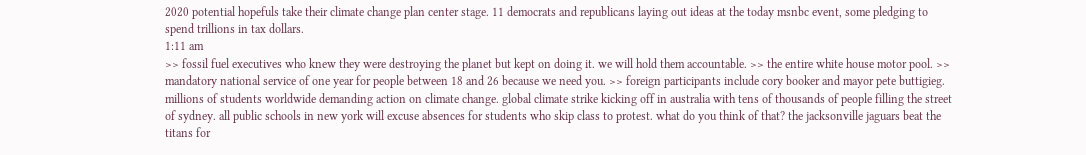2020 potential hopefuls take their climate change plan center stage. 11 democrats and republicans laying out ideas at the today msnbc event, some pledging to spend trillions in tax dollars.
1:11 am
>> fossil fuel executives who knew they were destroying the planet but kept on doing it. we will hold them accountable. >> the entire white house motor pool. >> mandatory national service of one year for people between 18 and 26 because we need you. >> foreign participants include cory booker and mayor pete buttigieg. millions of students worldwide demanding action on climate change. global climate strike kicking off in australia with tens of thousands of people filling the street of sydney. all public schools in new york will excuse absences for students who skip class to protest. what do you think of that? the jacksonville jaguars beat the titans for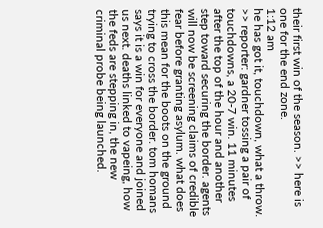their first win of the season. >> here is one for the end zone.
1:12 am
he has got it, touchdown, what a throw. >> reporter: gardner tossing a pair of touchdowns, a 20-7 win. 11 minutes after the top of the hour and another step toward securing the border. agents will now be screening claims of credible fear before granting asylum. what does this mean for the boots on the ground trying to cross the border. tom homans says it is a win for everyone and joined us next. deaths linked to vapeing, how the feds are stepping in, the new criminal probe being launched.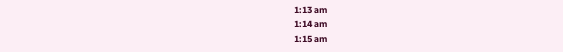1:13 am
1:14 am
1:15 am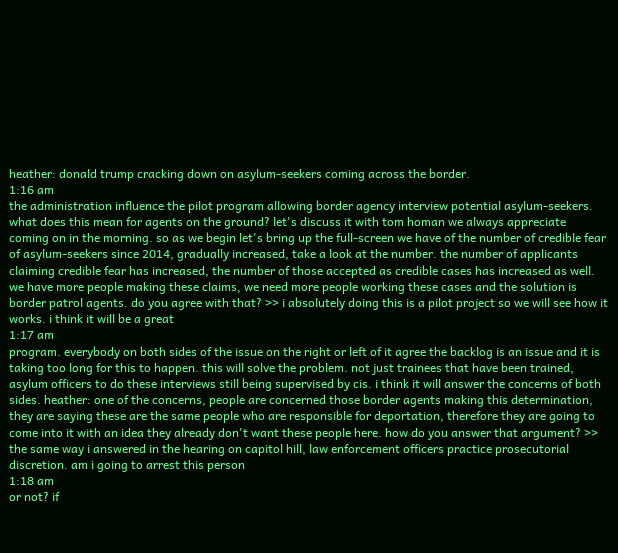heather: donald trump cracking down on asylum-seekers coming across the border.
1:16 am
the administration influence the pilot program allowing border agency interview potential asylum-seekers. what does this mean for agents on the ground? let's discuss it with tom homan we always appreciate coming on in the morning. so as we begin let's bring up the full-screen we have of the number of credible fear of asylum-seekers since 2014, gradually increased, take a look at the number. the number of applicants claiming credible fear has increased, the number of those accepted as credible cases has increased as well. we have more people making these claims, we need more people working these cases and the solution is border patrol agents. do you agree with that? >> i absolutely doing this is a pilot project so we will see how it works. i think it will be a great
1:17 am
program. everybody on both sides of the issue on the right or left of it agree the backlog is an issue and it is taking too long for this to happen. this will solve the problem. not just trainees that have been trained, asylum officers to do these interviews still being supervised by cis. i think it will answer the concerns of both sides. heather: one of the concerns, people are concerned those border agents making this determination, they are saying these are the same people who are responsible for deportation, therefore they are going to come into it with an idea they already don't want these people here. how do you answer that argument? >> the same way i answered in the hearing on capitol hill, law enforcement officers practice prosecutorial discretion. am i going to arrest this person
1:18 am
or not? if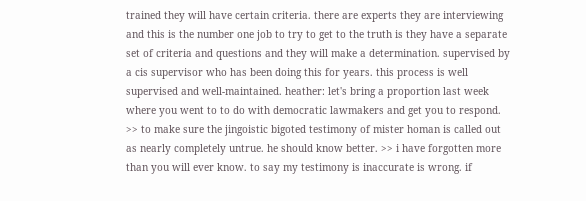trained they will have certain criteria. there are experts they are interviewing and this is the number one job to try to get to the truth is they have a separate set of criteria and questions and they will make a determination. supervised by a cis supervisor who has been doing this for years. this process is well supervised and well-maintained. heather: let's bring a proportion last week where you went to to do with democratic lawmakers and get you to respond. >> to make sure the jingoistic bigoted testimony of mister homan is called out as nearly completely untrue. he should know better. >> i have forgotten more than you will ever know. to say my testimony is inaccurate is wrong. if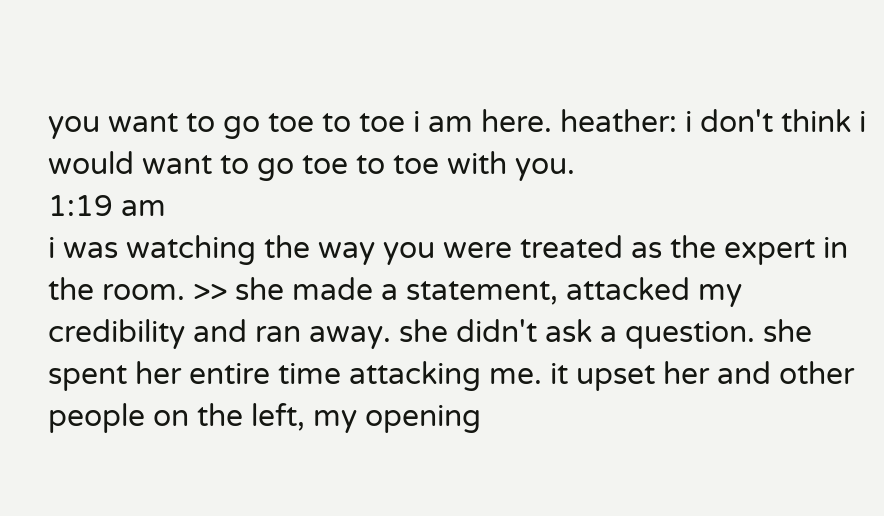you want to go toe to toe i am here. heather: i don't think i would want to go toe to toe with you.
1:19 am
i was watching the way you were treated as the expert in the room. >> she made a statement, attacked my credibility and ran away. she didn't ask a question. she spent her entire time attacking me. it upset her and other people on the left, my opening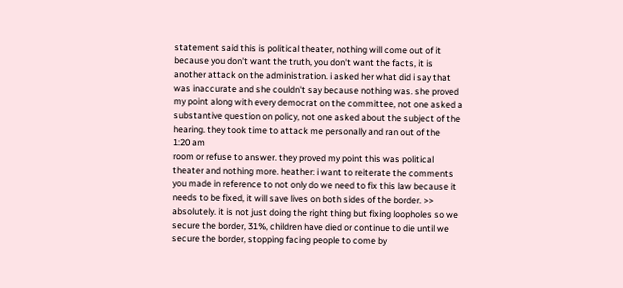statement said this is political theater, nothing will come out of it because you don't want the truth, you don't want the facts, it is another attack on the administration. i asked her what did i say that was inaccurate and she couldn't say because nothing was. she proved my point along with every democrat on the committee, not one asked a substantive question on policy, not one asked about the subject of the hearing. they took time to attack me personally and ran out of the
1:20 am
room or refuse to answer. they proved my point this was political theater and nothing more. heather: i want to reiterate the comments you made in reference to not only do we need to fix this law because it needs to be fixed, it will save lives on both sides of the border. >> absolutely. it is not just doing the right thing but fixing loopholes so we secure the border, 31%, children have died or continue to die until we secure the border, stopping facing people to come by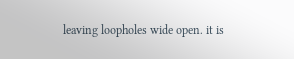leaving loopholes wide open. it is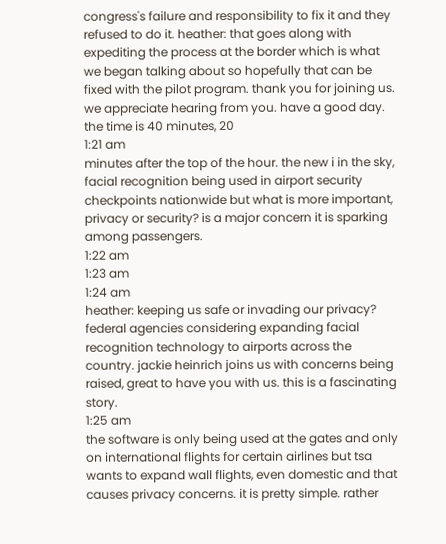congress's failure and responsibility to fix it and they refused to do it. heather: that goes along with expediting the process at the border which is what we began talking about so hopefully that can be fixed with the pilot program. thank you for joining us. we appreciate hearing from you. have a good day. the time is 40 minutes, 20
1:21 am
minutes after the top of the hour. the new i in the sky, facial recognition being used in airport security checkpoints nationwide but what is more important, privacy or security? is a major concern it is sparking among passengers.
1:22 am
1:23 am
1:24 am
heather: keeping us safe or invading our privacy? federal agencies considering expanding facial recognition technology to airports across the country. jackie heinrich joins us with concerns being raised, great to have you with us. this is a fascinating story.
1:25 am
the software is only being used at the gates and only on international flights for certain airlines but tsa wants to expand wall flights, even domestic and that causes privacy concerns. it is pretty simple. rather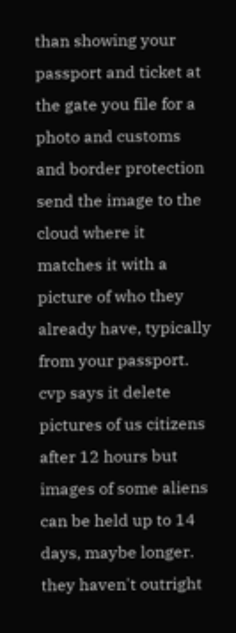than showing your passport and ticket at the gate you file for a photo and customs and border protection send the image to the cloud where it matches it with a picture of who they already have, typically from your passport. cvp says it delete pictures of us citizens after 12 hours but images of some aliens can be held up to 14 days, maybe longer. they haven't outright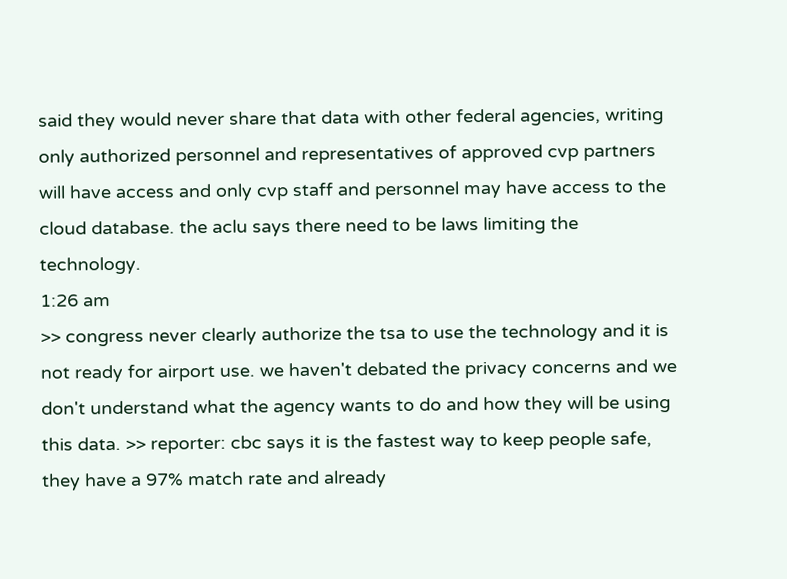said they would never share that data with other federal agencies, writing only authorized personnel and representatives of approved cvp partners will have access and only cvp staff and personnel may have access to the cloud database. the aclu says there need to be laws limiting the technology.
1:26 am
>> congress never clearly authorize the tsa to use the technology and it is not ready for airport use. we haven't debated the privacy concerns and we don't understand what the agency wants to do and how they will be using this data. >> reporter: cbc says it is the fastest way to keep people safe, they have a 97% match rate and already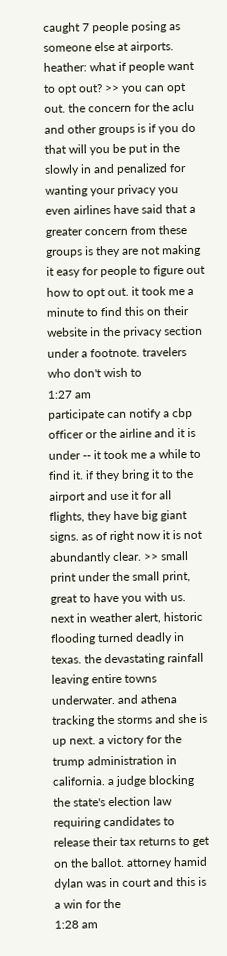caught 7 people posing as someone else at airports. heather: what if people want to opt out? >> you can opt out. the concern for the aclu and other groups is if you do that will you be put in the slowly in and penalized for wanting your privacy you even airlines have said that a greater concern from these groups is they are not making it easy for people to figure out how to opt out. it took me a minute to find this on their website in the privacy section under a footnote. travelers who don't wish to
1:27 am
participate can notify a cbp officer or the airline and it is under -- it took me a while to find it. if they bring it to the airport and use it for all flights, they have big giant signs. as of right now it is not abundantly clear. >> small print under the small print, great to have you with us. next in weather alert, historic flooding turned deadly in texas. the devastating rainfall leaving entire towns underwater. and athena tracking the storms and she is up next. a victory for the trump administration in california. a judge blocking the state's election law requiring candidates to release their tax returns to get on the ballot. attorney hamid dylan was in court and this is a win for the
1:28 am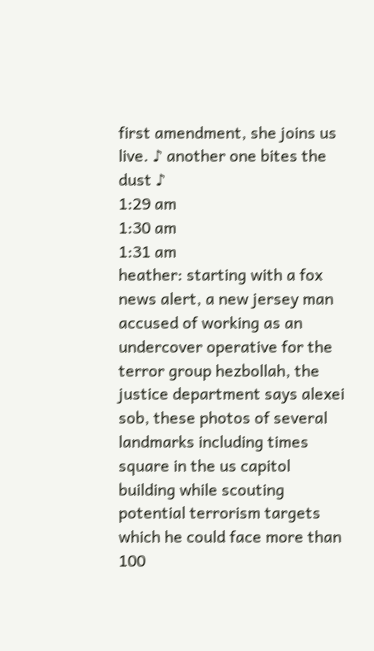first amendment, she joins us live. ♪ another one bites the dust ♪
1:29 am
1:30 am
1:31 am
heather: starting with a fox news alert, a new jersey man accused of working as an undercover operative for the terror group hezbollah, the justice department says alexei sob, these photos of several landmarks including times square in the us capitol building while scouting potential terrorism targets which he could face more than 100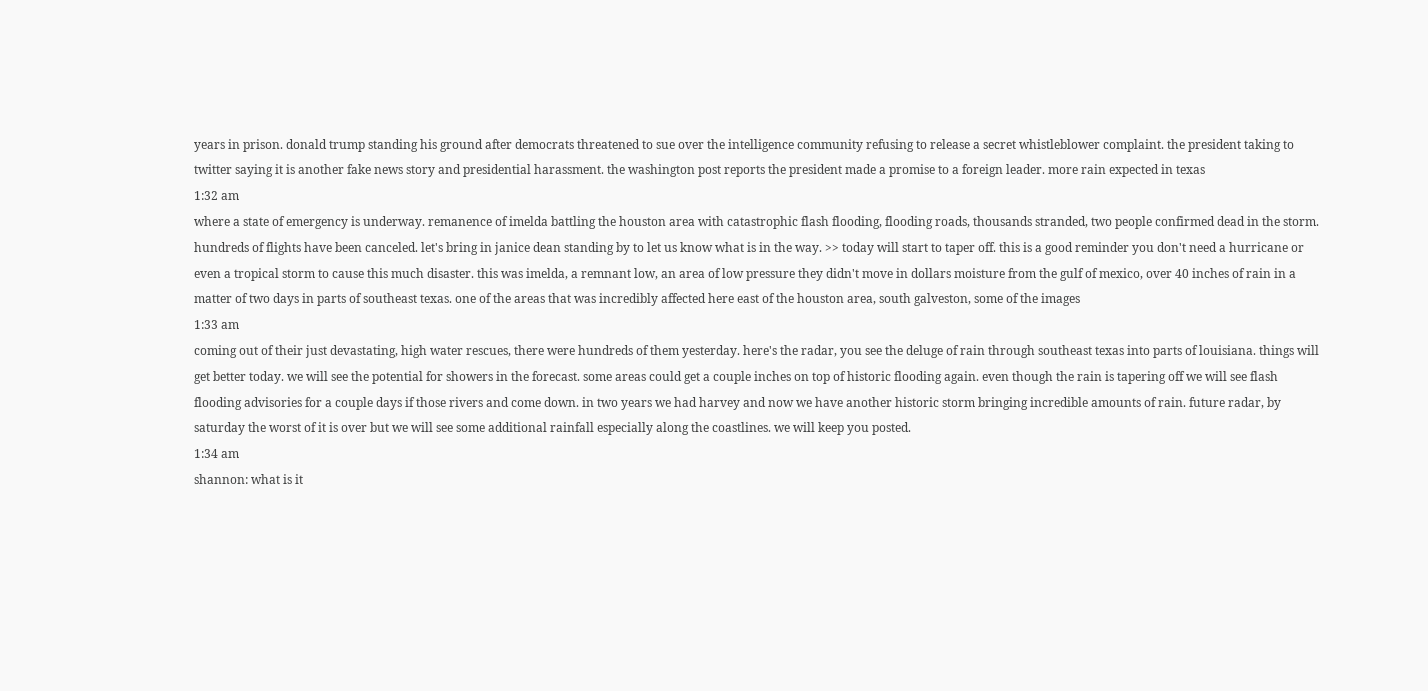years in prison. donald trump standing his ground after democrats threatened to sue over the intelligence community refusing to release a secret whistleblower complaint. the president taking to twitter saying it is another fake news story and presidential harassment. the washington post reports the president made a promise to a foreign leader. more rain expected in texas
1:32 am
where a state of emergency is underway. remanence of imelda battling the houston area with catastrophic flash flooding, flooding roads, thousands stranded, two people confirmed dead in the storm. hundreds of flights have been canceled. let's bring in janice dean standing by to let us know what is in the way. >> today will start to taper off. this is a good reminder you don't need a hurricane or even a tropical storm to cause this much disaster. this was imelda, a remnant low, an area of low pressure they didn't move in dollars moisture from the gulf of mexico, over 40 inches of rain in a matter of two days in parts of southeast texas. one of the areas that was incredibly affected here east of the houston area, south galveston, some of the images
1:33 am
coming out of their just devastating, high water rescues, there were hundreds of them yesterday. here's the radar, you see the deluge of rain through southeast texas into parts of louisiana. things will get better today. we will see the potential for showers in the forecast. some areas could get a couple inches on top of historic flooding again. even though the rain is tapering off we will see flash flooding advisories for a couple days if those rivers and come down. in two years we had harvey and now we have another historic storm bringing incredible amounts of rain. future radar, by saturday the worst of it is over but we will see some additional rainfall especially along the coastlines. we will keep you posted.
1:34 am
shannon: what is it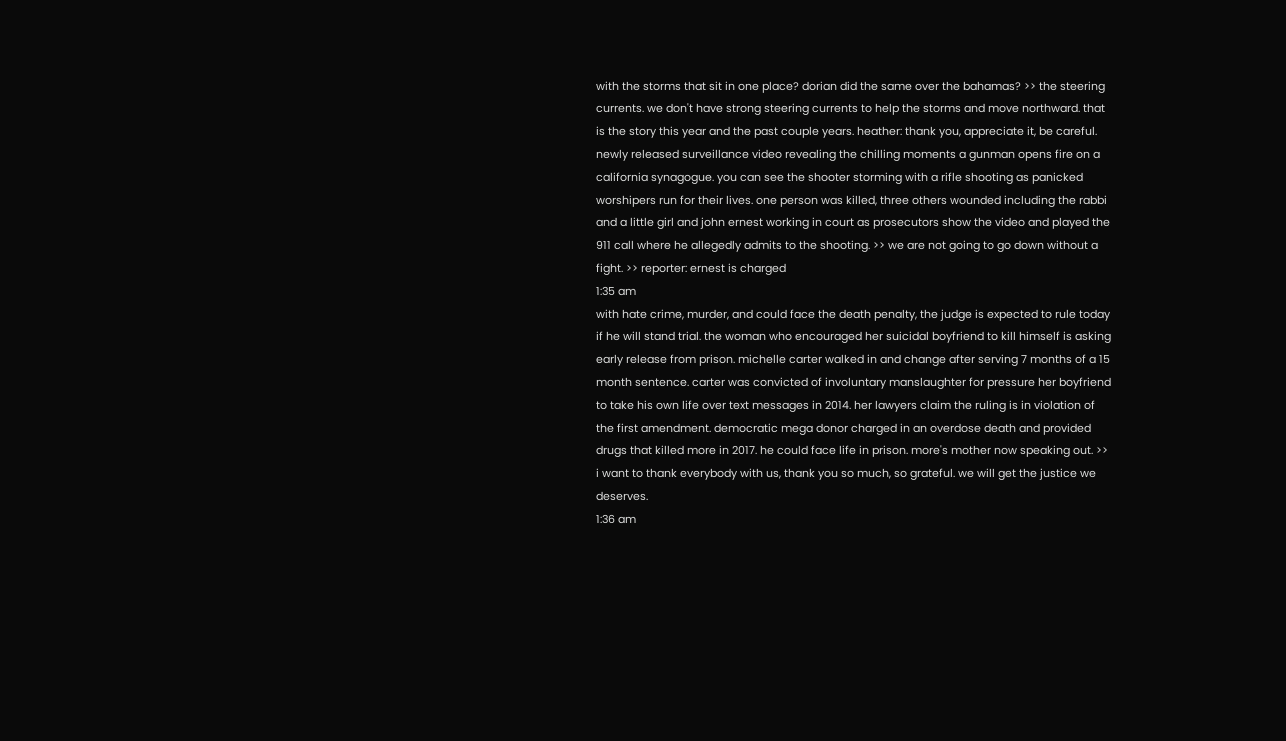with the storms that sit in one place? dorian did the same over the bahamas? >> the steering currents. we don't have strong steering currents to help the storms and move northward. that is the story this year and the past couple years. heather: thank you, appreciate it, be careful. newly released surveillance video revealing the chilling moments a gunman opens fire on a california synagogue. you can see the shooter storming with a rifle shooting as panicked worshipers run for their lives. one person was killed, three others wounded including the rabbi and a little girl and john ernest working in court as prosecutors show the video and played the 911 call where he allegedly admits to the shooting. >> we are not going to go down without a fight. >> reporter: ernest is charged
1:35 am
with hate crime, murder, and could face the death penalty, the judge is expected to rule today if he will stand trial. the woman who encouraged her suicidal boyfriend to kill himself is asking early release from prison. michelle carter walked in and change after serving 7 months of a 15 month sentence. carter was convicted of involuntary manslaughter for pressure her boyfriend to take his own life over text messages in 2014. her lawyers claim the ruling is in violation of the first amendment. democratic mega donor charged in an overdose death and provided drugs that killed more in 2017. he could face life in prison. more's mother now speaking out. >> i want to thank everybody with us, thank you so much, so grateful. we will get the justice we deserves.
1:36 am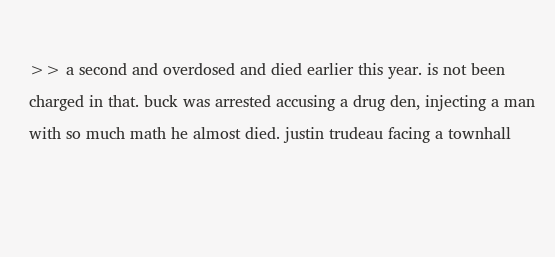>> a second and overdosed and died earlier this year. is not been charged in that. buck was arrested accusing a drug den, injecting a man with so much math he almost died. justin trudeau facing a townhall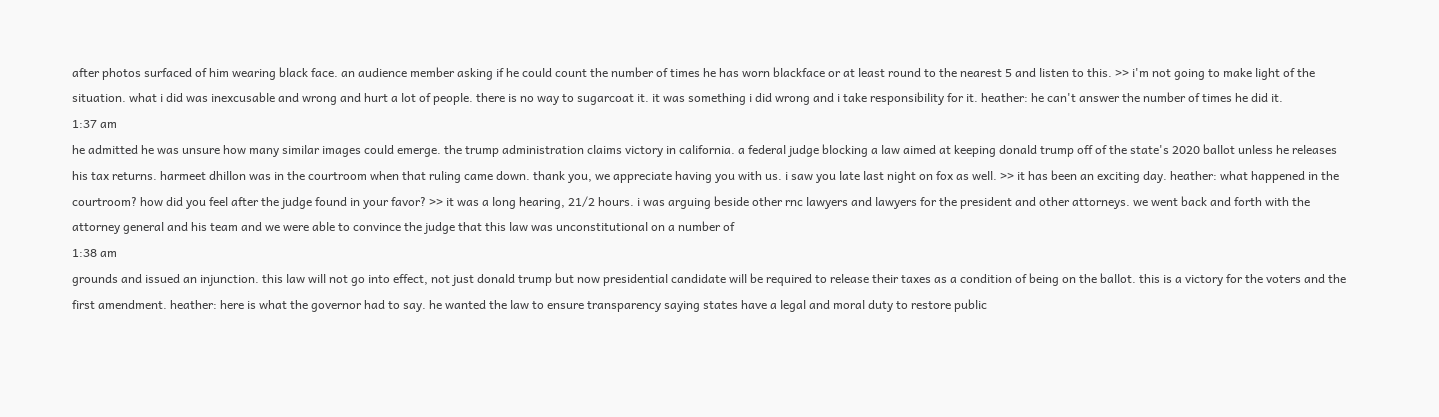after photos surfaced of him wearing black face. an audience member asking if he could count the number of times he has worn blackface or at least round to the nearest 5 and listen to this. >> i'm not going to make light of the situation. what i did was inexcusable and wrong and hurt a lot of people. there is no way to sugarcoat it. it was something i did wrong and i take responsibility for it. heather: he can't answer the number of times he did it.
1:37 am
he admitted he was unsure how many similar images could emerge. the trump administration claims victory in california. a federal judge blocking a law aimed at keeping donald trump off of the state's 2020 ballot unless he releases his tax returns. harmeet dhillon was in the courtroom when that ruling came down. thank you, we appreciate having you with us. i saw you late last night on fox as well. >> it has been an exciting day. heather: what happened in the courtroom? how did you feel after the judge found in your favor? >> it was a long hearing, 21/2 hours. i was arguing beside other rnc lawyers and lawyers for the president and other attorneys. we went back and forth with the attorney general and his team and we were able to convince the judge that this law was unconstitutional on a number of
1:38 am
grounds and issued an injunction. this law will not go into effect, not just donald trump but now presidential candidate will be required to release their taxes as a condition of being on the ballot. this is a victory for the voters and the first amendment. heather: here is what the governor had to say. he wanted the law to ensure transparency saying states have a legal and moral duty to restore public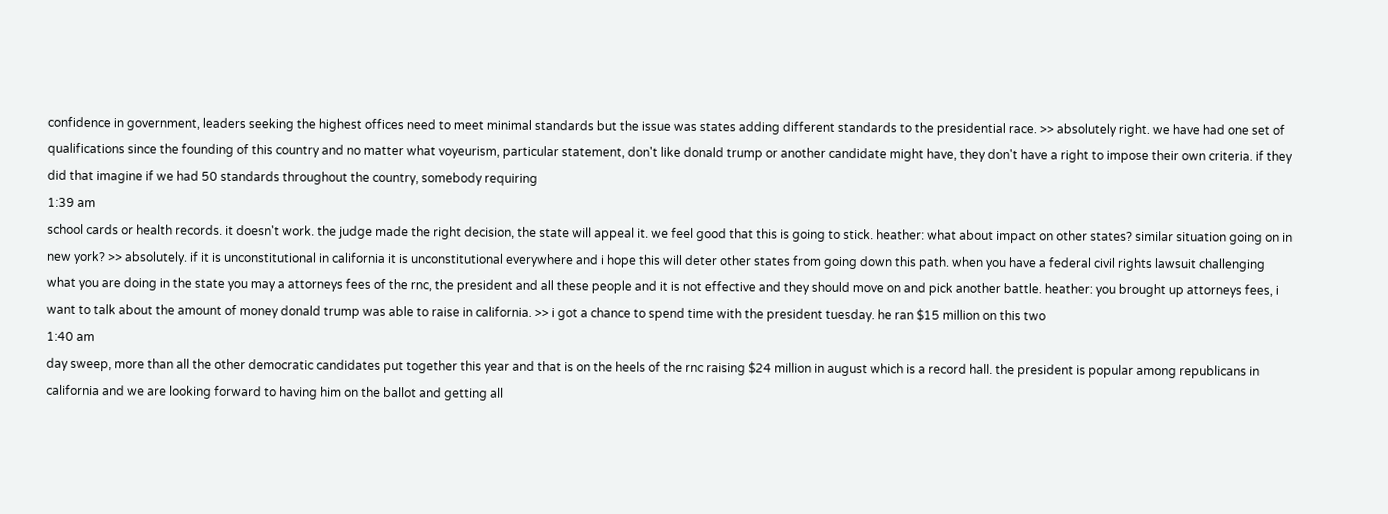confidence in government, leaders seeking the highest offices need to meet minimal standards but the issue was states adding different standards to the presidential race. >> absolutely right. we have had one set of qualifications since the founding of this country and no matter what voyeurism, particular statement, don't like donald trump or another candidate might have, they don't have a right to impose their own criteria. if they did that imagine if we had 50 standards throughout the country, somebody requiring
1:39 am
school cards or health records. it doesn't work. the judge made the right decision, the state will appeal it. we feel good that this is going to stick. heather: what about impact on other states? similar situation going on in new york? >> absolutely. if it is unconstitutional in california it is unconstitutional everywhere and i hope this will deter other states from going down this path. when you have a federal civil rights lawsuit challenging what you are doing in the state you may a attorneys fees of the rnc, the president and all these people and it is not effective and they should move on and pick another battle. heather: you brought up attorneys fees, i want to talk about the amount of money donald trump was able to raise in california. >> i got a chance to spend time with the president tuesday. he ran $15 million on this two
1:40 am
day sweep, more than all the other democratic candidates put together this year and that is on the heels of the rnc raising $24 million in august which is a record hall. the president is popular among republicans in california and we are looking forward to having him on the ballot and getting all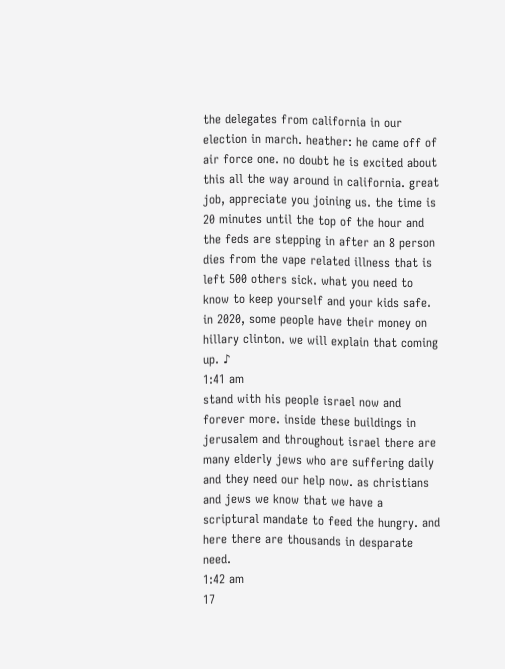the delegates from california in our election in march. heather: he came off of air force one. no doubt he is excited about this all the way around in california. great job, appreciate you joining us. the time is 20 minutes until the top of the hour and the feds are stepping in after an 8 person dies from the vape related illness that is left 500 others sick. what you need to know to keep yourself and your kids safe. in 2020, some people have their money on hillary clinton. we will explain that coming up. ♪
1:41 am
stand with his people israel now and forever more. inside these buildings in jerusalem and throughout israel there are many elderly jews who are suffering daily and they need our help now. as christians and jews we know that we have a scriptural mandate to feed the hungry. and here there are thousands in desparate need.
1:42 am
17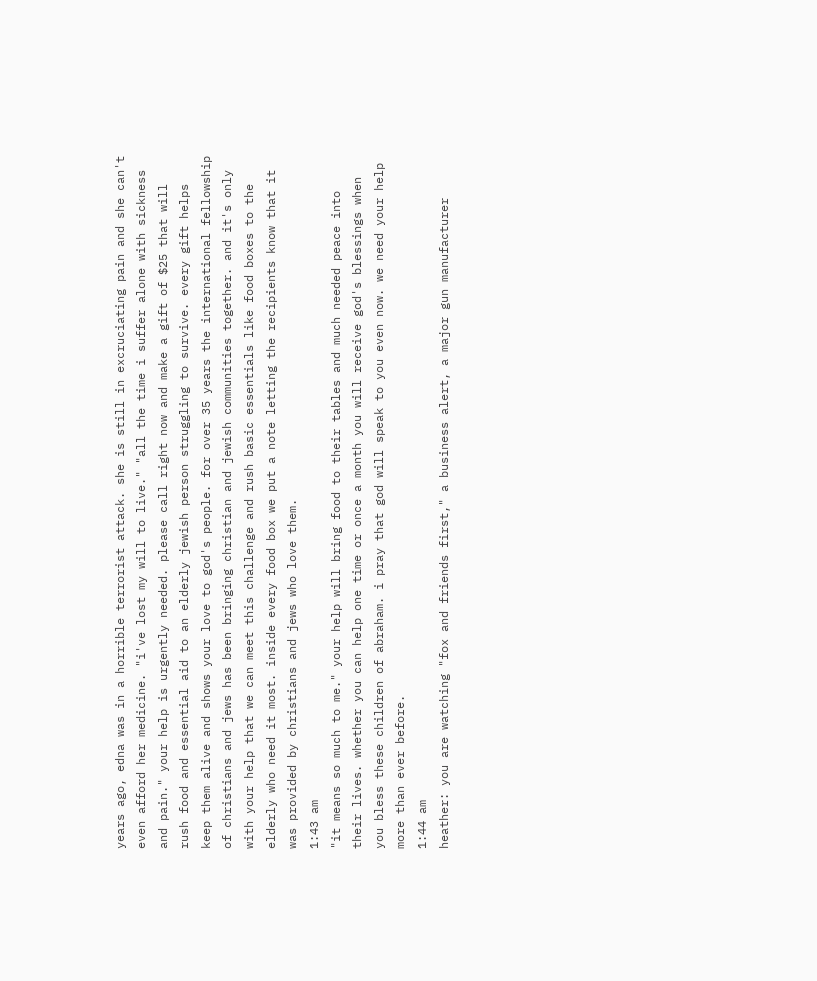years ago, edna was in a horrible terrorist attack. she is still in excruciating pain and she can't even afford her medicine. "i've lost my will to live." "all the time i suffer alone with sickness and pain." your help is urgently needed. please call right now and make a gift of $25 that will rush food and essential aid to an elderly jewish person struggling to survive. every gift helps keep them alive and shows your love to god's people. for over 35 years the international fellowship of christians and jews has been bringing christian and jewish communities together. and it's only with your help that we can meet this challenge and rush basic essentials like food boxes to the elderly who need it most. inside every food box we put a note letting the recipients know that it was provided by christians and jews who love them.
1:43 am
"it means so much to me." your help will bring food to their tables and much needed peace into their lives. whether you can help one time or once a month you will receive god's blessings when you bless these children of abraham. i pray that god will speak to you even now. we need your help more than ever before.
1:44 am
heather: you are watching "fox and friends first," a business alert, a major gun manufacturer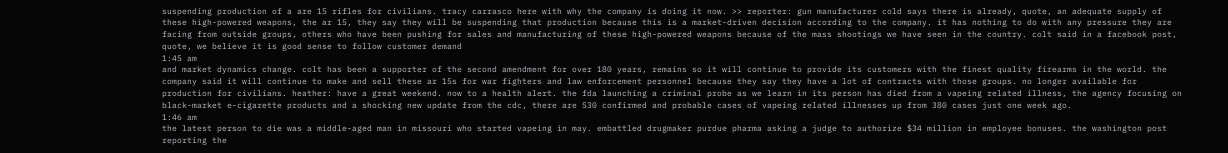suspending production of a are 15 rifles for civilians. tracy carrasco here with why the company is doing it now. >> reporter: gun manufacturer cold says there is already, quote, an adequate supply of these high-powered weapons, the ar 15, they say they will be suspending that production because this is a market-driven decision according to the company. it has nothing to do with any pressure they are facing from outside groups, others who have been pushing for sales and manufacturing of these high-powered weapons because of the mass shootings we have seen in the country. colt said in a facebook post, quote, we believe it is good sense to follow customer demand
1:45 am
and market dynamics change. colt has been a supporter of the second amendment for over 180 years, remains so it will continue to provide its customers with the finest quality firearms in the world. the company said it will continue to make and sell these ar 15s for war fighters and law enforcement personnel because they say they have a lot of contracts with those groups. no longer available for production for civilians. heather: have a great weekend. now to a health alert. the fda launching a criminal probe as we learn in its person has died from a vapeing related illness, the agency focusing on black-market e-cigarette products and a shocking new update from the cdc, there are 530 confirmed and probable cases of vapeing related illnesses up from 380 cases just one week ago.
1:46 am
the latest person to die was a middle-aged man in missouri who started vapeing in may. embattled drugmaker purdue pharma asking a judge to authorize $34 million in employee bonuses. the washington post reporting the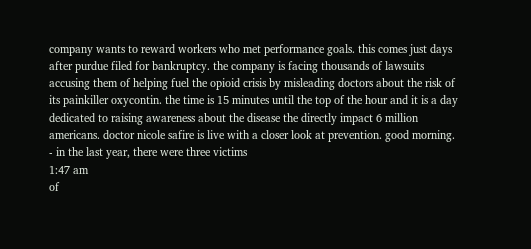company wants to reward workers who met performance goals. this comes just days after purdue filed for bankruptcy. the company is facing thousands of lawsuits accusing them of helping fuel the opioid crisis by misleading doctors about the risk of its painkiller oxycontin. the time is 15 minutes until the top of the hour and it is a day dedicated to raising awareness about the disease the directly impact 6 million americans. doctor nicole safire is live with a closer look at prevention. good morning. - in the last year, there were three victims
1:47 am
of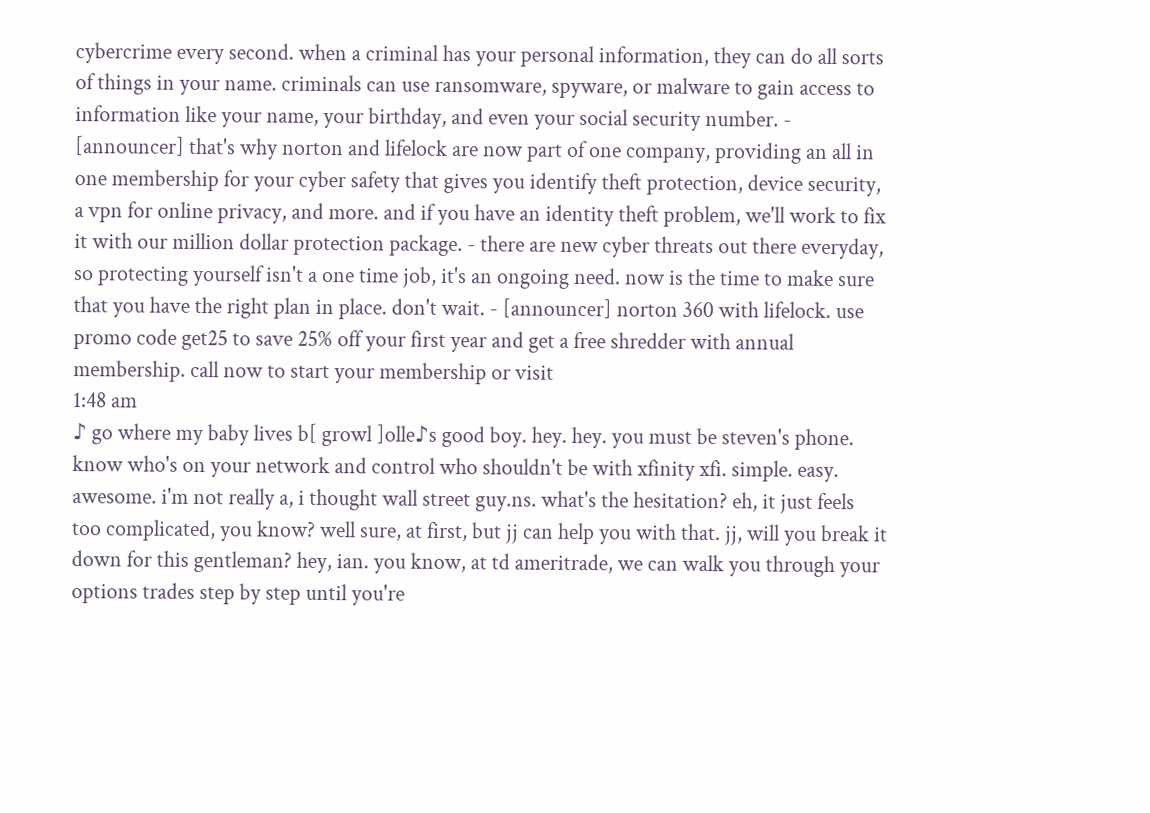cybercrime every second. when a criminal has your personal information, they can do all sorts of things in your name. criminals can use ransomware, spyware, or malware to gain access to information like your name, your birthday, and even your social security number. - [announcer] that's why norton and lifelock are now part of one company, providing an all in one membership for your cyber safety that gives you identify theft protection, device security, a vpn for online privacy, and more. and if you have an identity theft problem, we'll work to fix it with our million dollar protection package. - there are new cyber threats out there everyday, so protecting yourself isn't a one time job, it's an ongoing need. now is the time to make sure that you have the right plan in place. don't wait. - [announcer] norton 360 with lifelock. use promo code get25 to save 25% off your first year and get a free shredder with annual membership. call now to start your membership or visit
1:48 am
♪ go where my baby lives b[ growl ]olle♪s good boy. hey. hey. you must be steven's phone. know who's on your network and control who shouldn't be with xfinity xfi. simple. easy. awesome. i'm not really a, i thought wall street guy.ns. what's the hesitation? eh, it just feels too complicated, you know? well sure, at first, but jj can help you with that. jj, will you break it down for this gentleman? hey, ian. you know, at td ameritrade, we can walk you through your options trades step by step until you're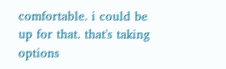comfortable. i could be up for that. that's taking options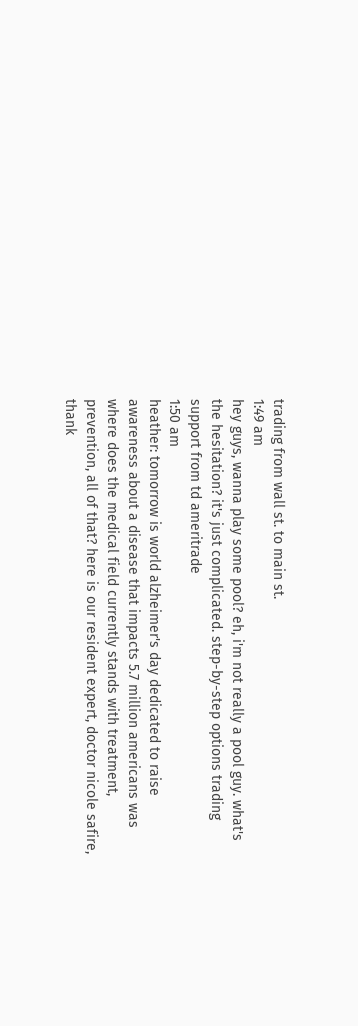trading from wall st. to main st.
1:49 am
hey guys, wanna play some pool? eh, i'm not really a pool guy. what's the hesitation? it's just complicated. step-by-step options trading support from td ameritrade
1:50 am
heather: tomorrow is world alzheimer's day dedicated to raise awareness about a disease that impacts 5.7 million americans was where does the medical field currently stands with treatment, prevention, all of that? here is our resident expert, doctor nicole safire, thank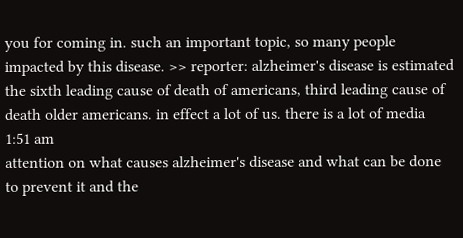you for coming in. such an important topic, so many people impacted by this disease. >> reporter: alzheimer's disease is estimated the sixth leading cause of death of americans, third leading cause of death older americans. in effect a lot of us. there is a lot of media
1:51 am
attention on what causes alzheimer's disease and what can be done to prevent it and the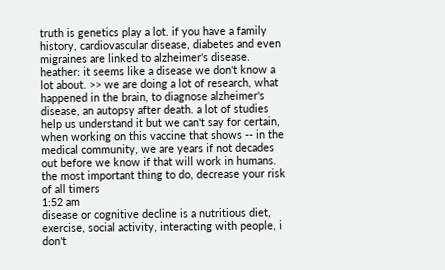truth is genetics play a lot. if you have a family history, cardiovascular disease, diabetes and even migraines are linked to alzheimer's disease. heather: it seems like a disease we don't know a lot about. >> we are doing a lot of research, what happened in the brain, to diagnose alzheimer's disease, an autopsy after death. a lot of studies help us understand it but we can't say for certain, when working on this vaccine that shows -- in the medical community, we are years if not decades out before we know if that will work in humans. the most important thing to do, decrease your risk of all timers
1:52 am
disease or cognitive decline is a nutritious diet, exercise, social activity, interacting with people, i don't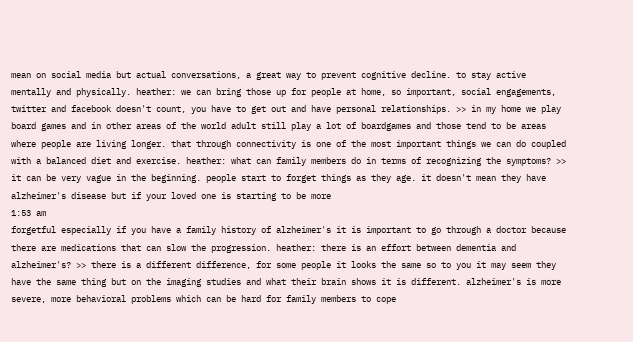mean on social media but actual conversations, a great way to prevent cognitive decline. to stay active mentally and physically. heather: we can bring those up for people at home, so important, social engagements, twitter and facebook doesn't count, you have to get out and have personal relationships. >> in my home we play board games and in other areas of the world adult still play a lot of boardgames and those tend to be areas where people are living longer. that through connectivity is one of the most important things we can do coupled with a balanced diet and exercise. heather: what can family members do in terms of recognizing the symptoms? >> it can be very vague in the beginning. people start to forget things as they age. it doesn't mean they have alzheimer's disease but if your loved one is starting to be more
1:53 am
forgetful especially if you have a family history of alzheimer's it is important to go through a doctor because there are medications that can slow the progression. heather: there is an effort between dementia and alzheimer's? >> there is a different difference, for some people it looks the same so to you it may seem they have the same thing but on the imaging studies and what their brain shows it is different. alzheimer's is more severe, more behavioral problems which can be hard for family members to cope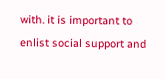with. it is important to enlist social support and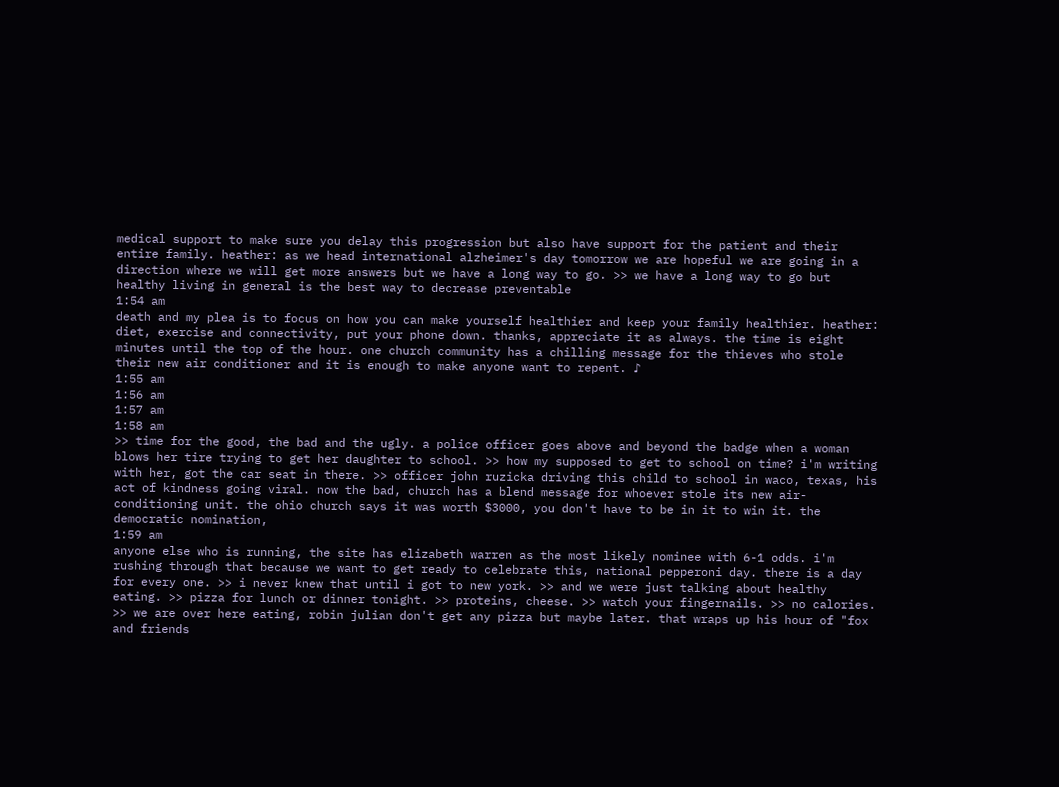medical support to make sure you delay this progression but also have support for the patient and their entire family. heather: as we head international alzheimer's day tomorrow we are hopeful we are going in a direction where we will get more answers but we have a long way to go. >> we have a long way to go but healthy living in general is the best way to decrease preventable
1:54 am
death and my plea is to focus on how you can make yourself healthier and keep your family healthier. heather: diet, exercise and connectivity, put your phone down. thanks, appreciate it as always. the time is eight minutes until the top of the hour. one church community has a chilling message for the thieves who stole their new air conditioner and it is enough to make anyone want to repent. ♪
1:55 am
1:56 am
1:57 am
1:58 am
>> time for the good, the bad and the ugly. a police officer goes above and beyond the badge when a woman blows her tire trying to get her daughter to school. >> how my supposed to get to school on time? i'm writing with her, got the car seat in there. >> officer john ruzicka driving this child to school in waco, texas, his act of kindness going viral. now the bad, church has a blend message for whoever stole its new air-conditioning unit. the ohio church says it was worth $3000, you don't have to be in it to win it. the democratic nomination,
1:59 am
anyone else who is running, the site has elizabeth warren as the most likely nominee with 6-1 odds. i'm rushing through that because we want to get ready to celebrate this, national pepperoni day. there is a day for every one. >> i never knew that until i got to new york. >> and we were just talking about healthy eating. >> pizza for lunch or dinner tonight. >> proteins, cheese. >> watch your fingernails. >> no calories. >> we are over here eating, robin julian don't get any pizza but maybe later. that wraps up his hour of "fox and friends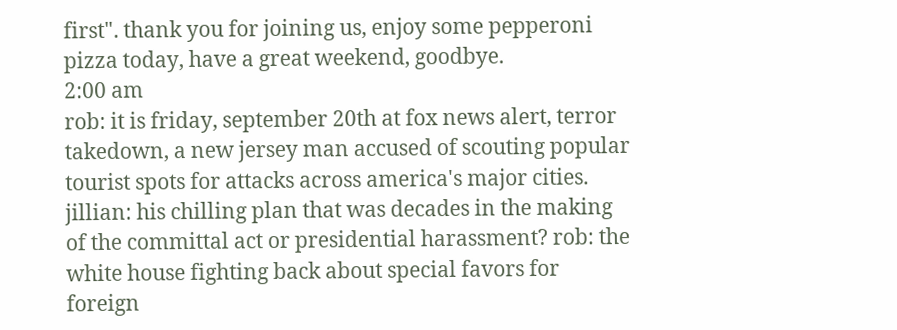first". thank you for joining us, enjoy some pepperoni pizza today, have a great weekend, goodbye.
2:00 am
rob: it is friday, september 20th at fox news alert, terror takedown, a new jersey man accused of scouting popular tourist spots for attacks across america's major cities. jillian: his chilling plan that was decades in the making of the committal act or presidential harassment? rob: the white house fighting back about special favors for foreign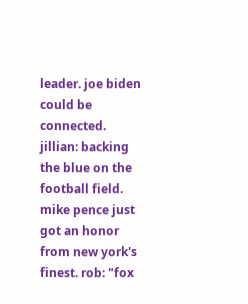leader. joe biden could be connected. jillian: backing the blue on the football field. mike pence just got an honor from new york's finest. rob: "fox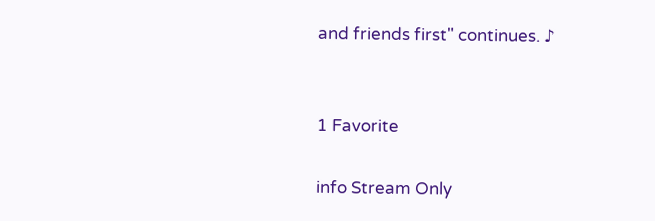and friends first" continues. ♪


1 Favorite

info Stream Only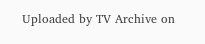Uploaded by TV Archive on